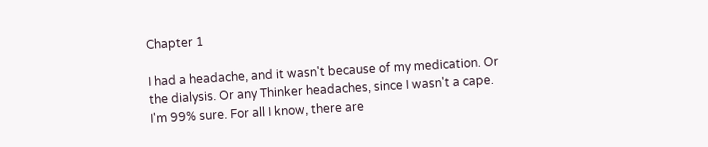Chapter 1

I had a headache, and it wasn't because of my medication. Or the dialysis. Or any Thinker headaches, since I wasn't a cape. I'm 99% sure. For all I know, there are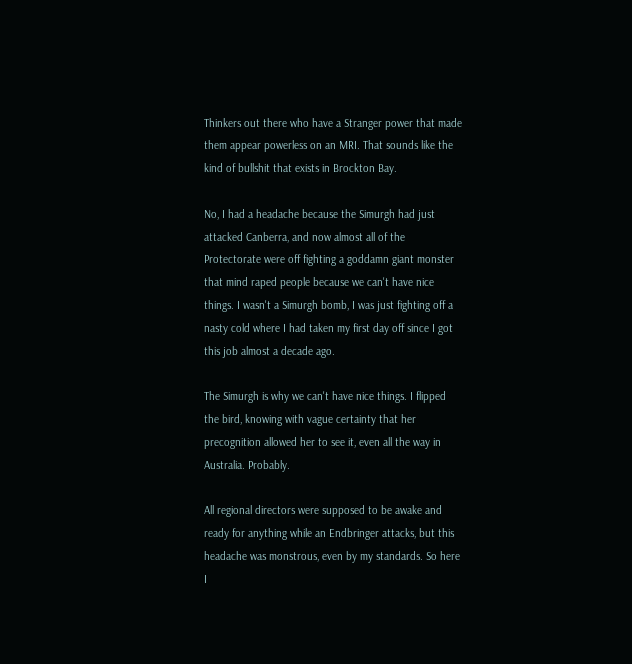Thinkers out there who have a Stranger power that made them appear powerless on an MRI. That sounds like the kind of bullshit that exists in Brockton Bay.

No, I had a headache because the Simurgh had just attacked Canberra, and now almost all of the Protectorate were off fighting a goddamn giant monster that mind raped people because we can't have nice things. I wasn't a Simurgh bomb, I was just fighting off a nasty cold where I had taken my first day off since I got this job almost a decade ago.

The Simurgh is why we can't have nice things. I flipped the bird, knowing with vague certainty that her precognition allowed her to see it, even all the way in Australia. Probably.

All regional directors were supposed to be awake and ready for anything while an Endbringer attacks, but this headache was monstrous, even by my standards. So here I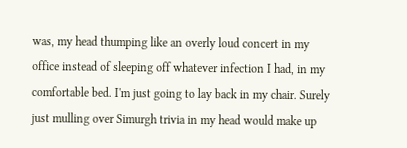was, my head thumping like an overly loud concert in my office instead of sleeping off whatever infection I had, in my comfortable bed. I'm just going to lay back in my chair. Surely just mulling over Simurgh trivia in my head would make up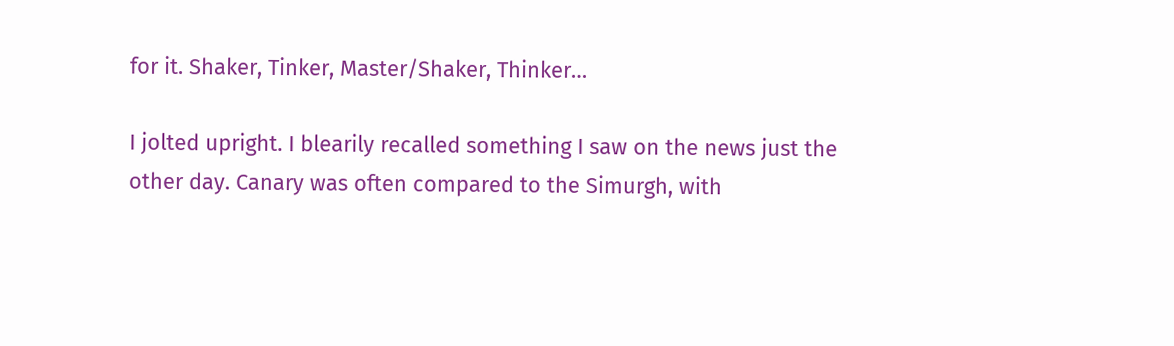for it. Shaker, Tinker, Master/Shaker, Thinker…

I jolted upright. I blearily recalled something I saw on the news just the other day. Canary was often compared to the Simurgh, with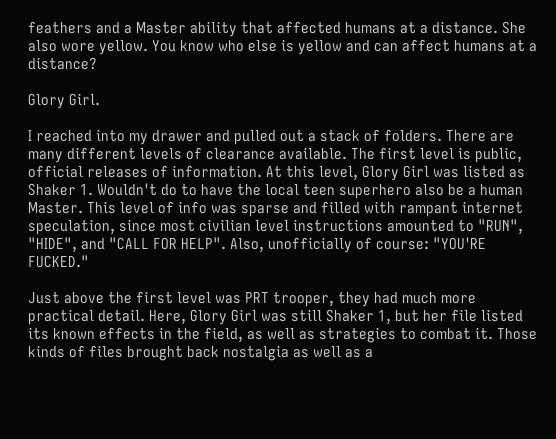feathers and a Master ability that affected humans at a distance. She also wore yellow. You know who else is yellow and can affect humans at a distance?

Glory Girl.

I reached into my drawer and pulled out a stack of folders. There are many different levels of clearance available. The first level is public, official releases of information. At this level, Glory Girl was listed as Shaker 1. Wouldn't do to have the local teen superhero also be a human Master. This level of info was sparse and filled with rampant internet speculation, since most civilian level instructions amounted to "RUN", "HIDE", and "CALL FOR HELP". Also, unofficially of course: "YOU'RE FUCKED."

Just above the first level was PRT trooper, they had much more practical detail. Here, Glory Girl was still Shaker 1, but her file listed its known effects in the field, as well as strategies to combat it. Those kinds of files brought back nostalgia as well as a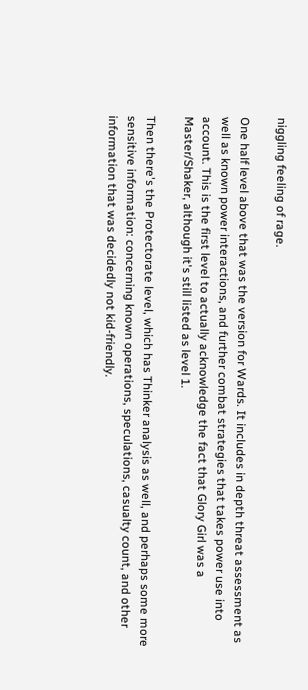niggling feeling of rage.

One half level above that was the version for Wards. It includes in depth threat assessment as well as known power interactions, and further combat strategies that takes power use into account. This is the first level to actually acknowledge the fact that Glory Girl was a Master/Shaker, although it's still listed as level 1.

Then there's the Protectorate level, which has Thinker analysis as well, and perhaps some more sensitive information: concerning known operations, speculations, casualty count, and other information that was decidedly not kid-friendly.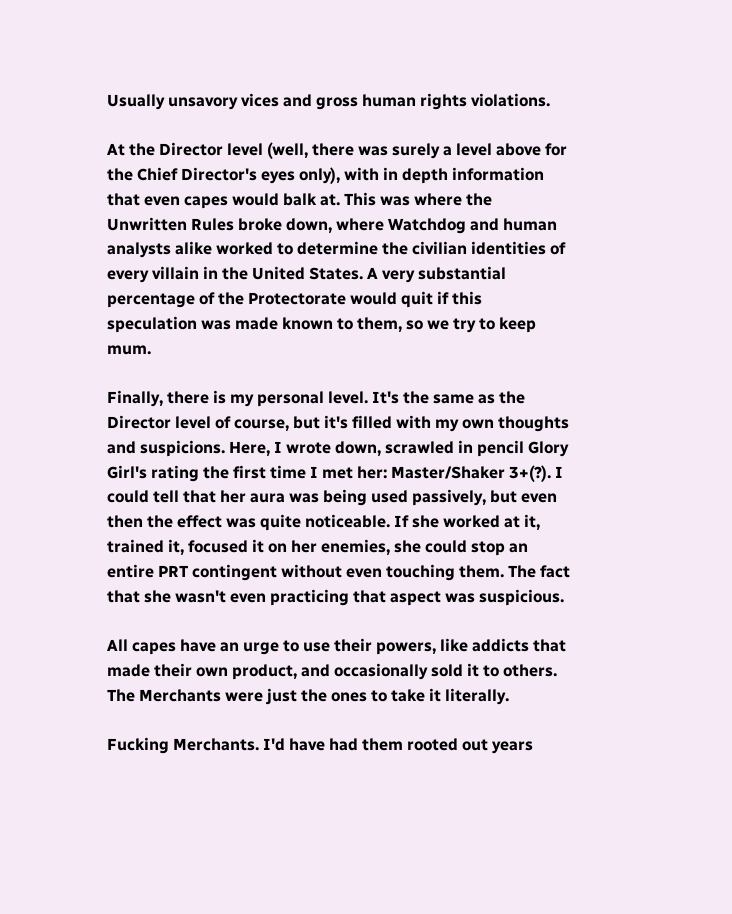Usually unsavory vices and gross human rights violations.

At the Director level (well, there was surely a level above for the Chief Director's eyes only), with in depth information that even capes would balk at. This was where the Unwritten Rules broke down, where Watchdog and human analysts alike worked to determine the civilian identities of every villain in the United States. A very substantial percentage of the Protectorate would quit if this speculation was made known to them, so we try to keep mum.

Finally, there is my personal level. It's the same as the Director level of course, but it's filled with my own thoughts and suspicions. Here, I wrote down, scrawled in pencil Glory Girl's rating the first time I met her: Master/Shaker 3+(?). I could tell that her aura was being used passively, but even then the effect was quite noticeable. If she worked at it, trained it, focused it on her enemies, she could stop an entire PRT contingent without even touching them. The fact that she wasn't even practicing that aspect was suspicious.

All capes have an urge to use their powers, like addicts that made their own product, and occasionally sold it to others. The Merchants were just the ones to take it literally.

Fucking Merchants. I'd have had them rooted out years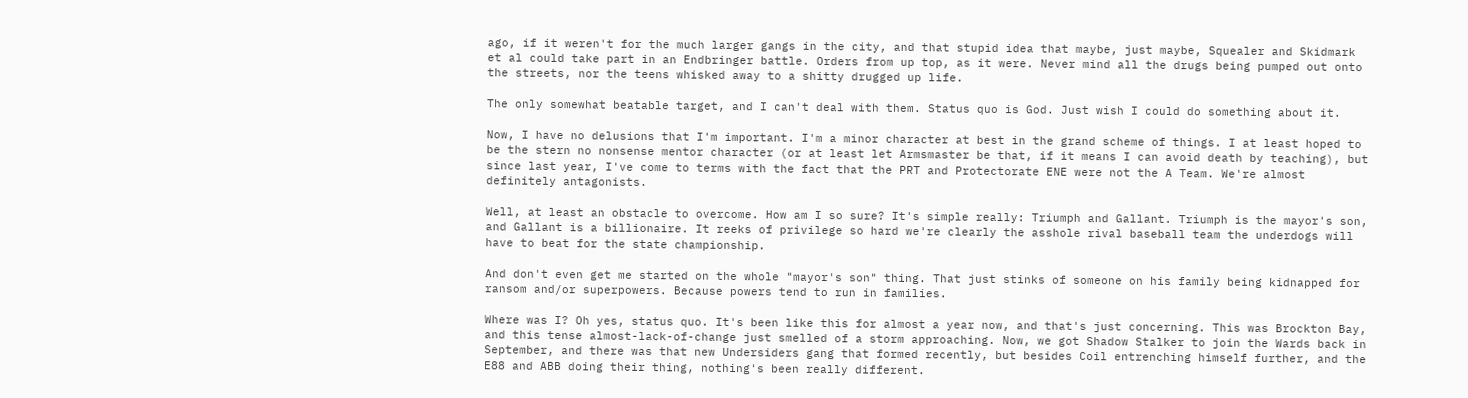ago, if it weren't for the much larger gangs in the city, and that stupid idea that maybe, just maybe, Squealer and Skidmark et al could take part in an Endbringer battle. Orders from up top, as it were. Never mind all the drugs being pumped out onto the streets, nor the teens whisked away to a shitty drugged up life.

The only somewhat beatable target, and I can't deal with them. Status quo is God. Just wish I could do something about it.

Now, I have no delusions that I'm important. I'm a minor character at best in the grand scheme of things. I at least hoped to be the stern no nonsense mentor character (or at least let Armsmaster be that, if it means I can avoid death by teaching), but since last year, I've come to terms with the fact that the PRT and Protectorate ENE were not the A Team. We're almost definitely antagonists.

Well, at least an obstacle to overcome. How am I so sure? It's simple really: Triumph and Gallant. Triumph is the mayor's son, and Gallant is a billionaire. It reeks of privilege so hard we're clearly the asshole rival baseball team the underdogs will have to beat for the state championship.

And don't even get me started on the whole "mayor's son" thing. That just stinks of someone on his family being kidnapped for ransom and/or superpowers. Because powers tend to run in families.

Where was I? Oh yes, status quo. It's been like this for almost a year now, and that's just concerning. This was Brockton Bay, and this tense almost-lack-of-change just smelled of a storm approaching. Now, we got Shadow Stalker to join the Wards back in September, and there was that new Undersiders gang that formed recently, but besides Coil entrenching himself further, and the E88 and ABB doing their thing, nothing's been really different.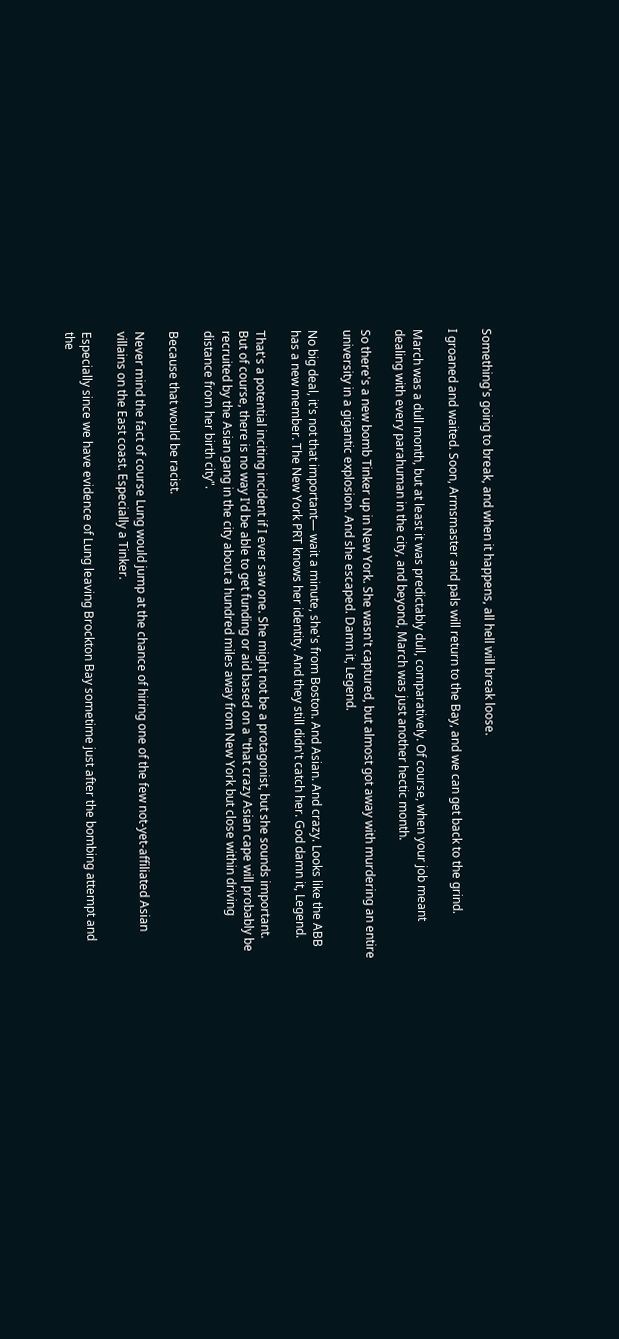Something's going to break, and when it happens, all hell will break loose.

I groaned and waited. Soon, Armsmaster and pals will return to the Bay, and we can get back to the grind.

March was a dull month, but at least it was predictably dull, comparatively. Of course, when your job meant dealing with every parahuman in the city, and beyond, March was just another hectic month.

So there's a new bomb Tinker up in New York. She wasn't captured, but almost got away with murdering an entire university in a gigantic explosion. And she escaped. Damn it, Legend.

No big deal, it's not that important— wait a minute, she's from Boston. And Asian. And crazy. Looks like the ABB has a new member. The New York PRT knows her identity. And they still didn't catch her. God damn it, Legend.

That's a potential inciting incident if I ever saw one. She might not be a protagonist, but she sounds important. But of course, there is no way I'd be able to get funding or aid based on a "that crazy Asian cape will probably be recruited by the Asian gang in the city about a hundred miles away from New York but close within driving distance from her birth city".

Because that would be racist.

Never mind the fact of course Lung would jump at the chance of hiring one of the few not-yet-affiliated Asian villains on the East coast. Especially a Tinker.

Especially since we have evidence of Lung leaving Brockton Bay sometime just after the bombing attempt and the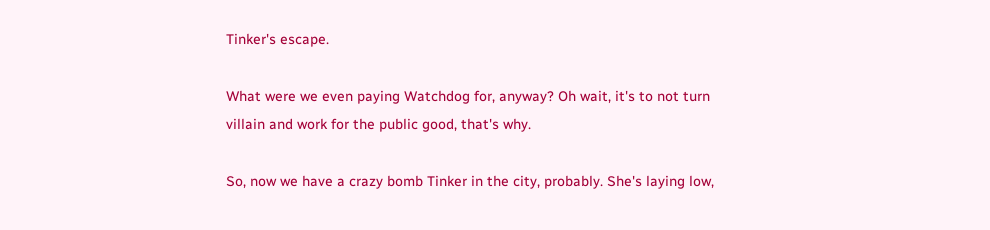Tinker's escape.

What were we even paying Watchdog for, anyway? Oh wait, it's to not turn villain and work for the public good, that's why.

So, now we have a crazy bomb Tinker in the city, probably. She's laying low,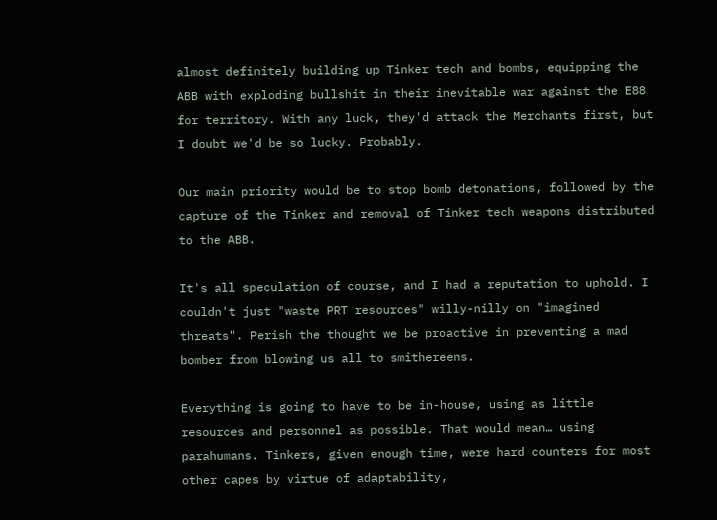almost definitely building up Tinker tech and bombs, equipping the ABB with exploding bullshit in their inevitable war against the E88 for territory. With any luck, they'd attack the Merchants first, but I doubt we'd be so lucky. Probably.

Our main priority would be to stop bomb detonations, followed by the capture of the Tinker and removal of Tinker tech weapons distributed to the ABB.

It's all speculation of course, and I had a reputation to uphold. I couldn't just "waste PRT resources" willy-nilly on "imagined threats". Perish the thought we be proactive in preventing a mad bomber from blowing us all to smithereens.

Everything is going to have to be in-house, using as little resources and personnel as possible. That would mean… using parahumans. Tinkers, given enough time, were hard counters for most other capes by virtue of adaptability,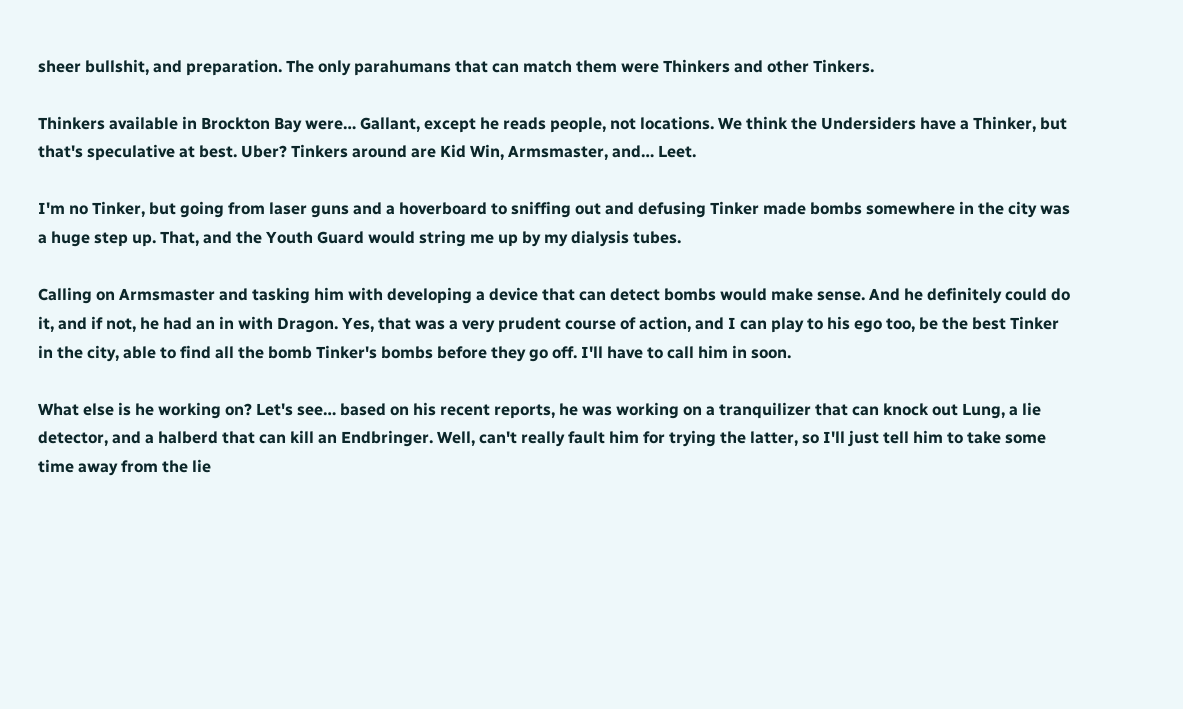sheer bullshit, and preparation. The only parahumans that can match them were Thinkers and other Tinkers.

Thinkers available in Brockton Bay were… Gallant, except he reads people, not locations. We think the Undersiders have a Thinker, but that's speculative at best. Uber? Tinkers around are Kid Win, Armsmaster, and… Leet.

I'm no Tinker, but going from laser guns and a hoverboard to sniffing out and defusing Tinker made bombs somewhere in the city was a huge step up. That, and the Youth Guard would string me up by my dialysis tubes.

Calling on Armsmaster and tasking him with developing a device that can detect bombs would make sense. And he definitely could do it, and if not, he had an in with Dragon. Yes, that was a very prudent course of action, and I can play to his ego too, be the best Tinker in the city, able to find all the bomb Tinker's bombs before they go off. I'll have to call him in soon.

What else is he working on? Let's see… based on his recent reports, he was working on a tranquilizer that can knock out Lung, a lie detector, and a halberd that can kill an Endbringer. Well, can't really fault him for trying the latter, so I'll just tell him to take some time away from the lie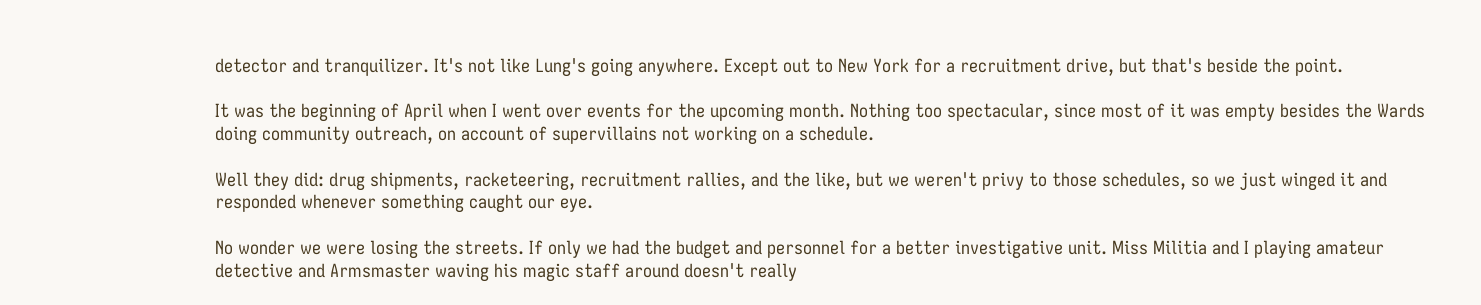detector and tranquilizer. It's not like Lung's going anywhere. Except out to New York for a recruitment drive, but that's beside the point.

It was the beginning of April when I went over events for the upcoming month. Nothing too spectacular, since most of it was empty besides the Wards doing community outreach, on account of supervillains not working on a schedule.

Well they did: drug shipments, racketeering, recruitment rallies, and the like, but we weren't privy to those schedules, so we just winged it and responded whenever something caught our eye.

No wonder we were losing the streets. If only we had the budget and personnel for a better investigative unit. Miss Militia and I playing amateur detective and Armsmaster waving his magic staff around doesn't really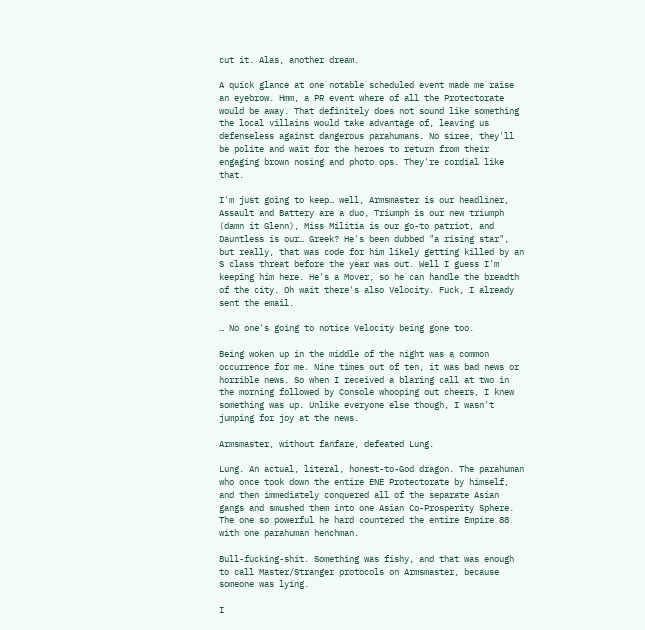cut it. Alas, another dream.

A quick glance at one notable scheduled event made me raise an eyebrow. Hmm, a PR event where of all the Protectorate would be away. That definitely does not sound like something the local villains would take advantage of, leaving us defenseless against dangerous parahumans. No siree, they'll be polite and wait for the heroes to return from their engaging brown nosing and photo ops. They're cordial like that.

I'm just going to keep… well, Armsmaster is our headliner, Assault and Battery are a duo, Triumph is our new triumph (damn it Glenn), Miss Militia is our go-to patriot, and Dauntless is our… Greek? He's been dubbed "a rising star", but really, that was code for him likely getting killed by an S class threat before the year was out. Well I guess I'm keeping him here. He's a Mover, so he can handle the breadth of the city. Oh wait there's also Velocity. Fuck, I already sent the email.

… No one's going to notice Velocity being gone too.

Being woken up in the middle of the night was a common occurrence for me. Nine times out of ten, it was bad news or horrible news. So when I received a blaring call at two in the morning followed by Console whooping out cheers, I knew something was up. Unlike everyone else though, I wasn't jumping for joy at the news.

Armsmaster, without fanfare, defeated Lung.

Lung. An actual, literal, honest-to-God dragon. The parahuman who once took down the entire ENE Protectorate by himself, and then immediately conquered all of the separate Asian gangs and smushed them into one Asian Co-Prosperity Sphere. The one so powerful he hard countered the entire Empire 88 with one parahuman henchman.

Bull-fucking-shit. Something was fishy, and that was enough to call Master/Stranger protocols on Armsmaster, because someone was lying.

I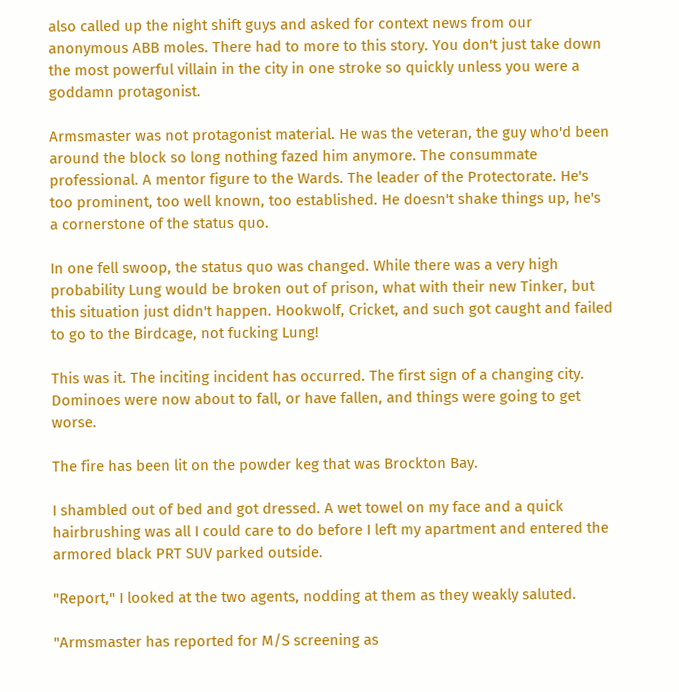also called up the night shift guys and asked for context news from our anonymous ABB moles. There had to more to this story. You don't just take down the most powerful villain in the city in one stroke so quickly unless you were a goddamn protagonist.

Armsmaster was not protagonist material. He was the veteran, the guy who'd been around the block so long nothing fazed him anymore. The consummate professional. A mentor figure to the Wards. The leader of the Protectorate. He's too prominent, too well known, too established. He doesn't shake things up, he's a cornerstone of the status quo.

In one fell swoop, the status quo was changed. While there was a very high probability Lung would be broken out of prison, what with their new Tinker, but this situation just didn't happen. Hookwolf, Cricket, and such got caught and failed to go to the Birdcage, not fucking Lung!

This was it. The inciting incident has occurred. The first sign of a changing city. Dominoes were now about to fall, or have fallen, and things were going to get worse.

The fire has been lit on the powder keg that was Brockton Bay.

I shambled out of bed and got dressed. A wet towel on my face and a quick hairbrushing was all I could care to do before I left my apartment and entered the armored black PRT SUV parked outside.

"Report," I looked at the two agents, nodding at them as they weakly saluted.

"Armsmaster has reported for M/S screening as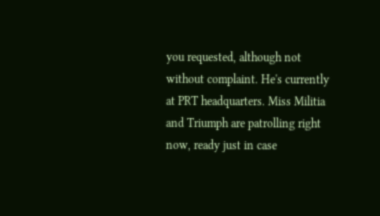you requested, although not without complaint. He's currently at PRT headquarters. Miss Militia and Triumph are patrolling right now, ready just in case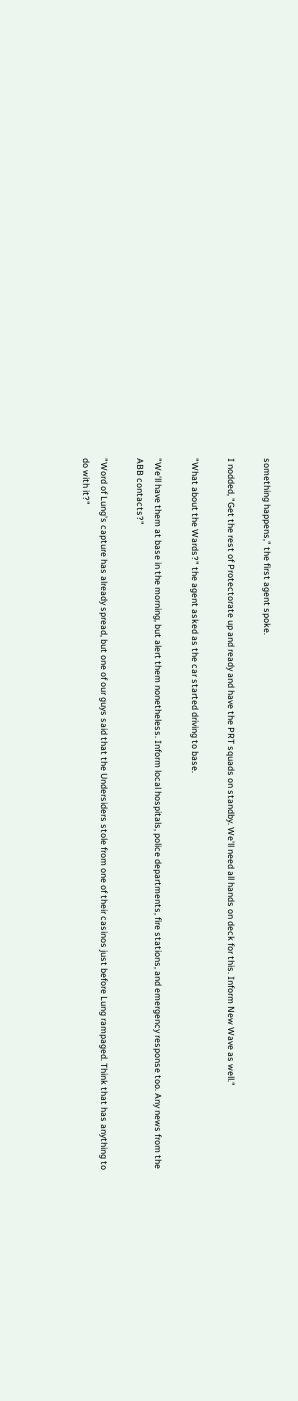something happens," the first agent spoke.

I nodded, "Get the rest of Protectorate up and ready and have the PRT squads on standby. We'll need all hands on deck for this. Inform New Wave as well."

"What about the Wards?" the agent asked as the car started driving to base.

"We'll have them at base in the morning, but alert them nonetheless. Inform local hospitals, police departments, fire stations, and emergency response too. Any news from the ABB contacts?"

"Word of Lung's capture has already spread, but one of our guys said that the Undersiders stole from one of their casinos just before Lung rampaged. Think that has anything to do with it?"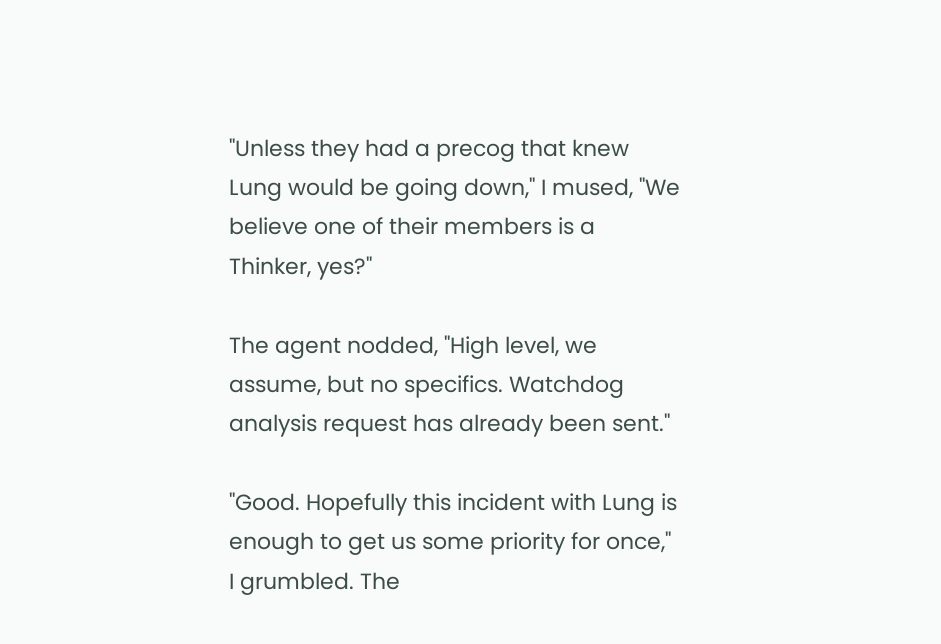"Unless they had a precog that knew Lung would be going down," I mused, "We believe one of their members is a Thinker, yes?"

The agent nodded, "High level, we assume, but no specifics. Watchdog analysis request has already been sent."

"Good. Hopefully this incident with Lung is enough to get us some priority for once," I grumbled. The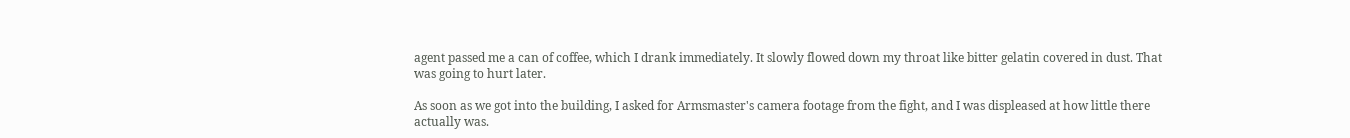agent passed me a can of coffee, which I drank immediately. It slowly flowed down my throat like bitter gelatin covered in dust. That was going to hurt later.

As soon as we got into the building, I asked for Armsmaster's camera footage from the fight, and I was displeased at how little there actually was.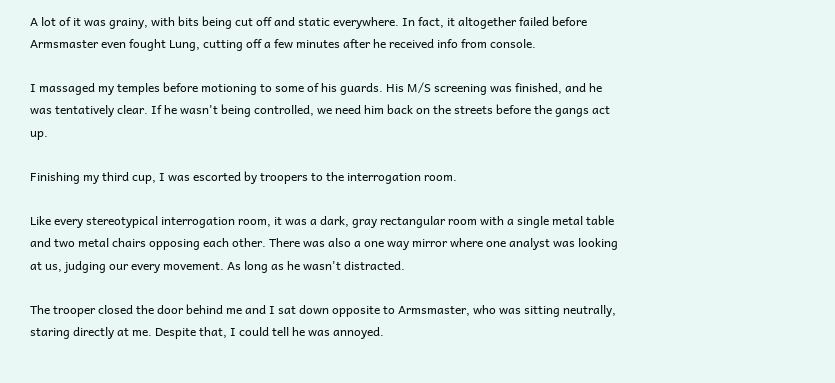A lot of it was grainy, with bits being cut off and static everywhere. In fact, it altogether failed before Armsmaster even fought Lung, cutting off a few minutes after he received info from console.

I massaged my temples before motioning to some of his guards. His M/S screening was finished, and he was tentatively clear. If he wasn't being controlled, we need him back on the streets before the gangs act up.

Finishing my third cup, I was escorted by troopers to the interrogation room.

Like every stereotypical interrogation room, it was a dark, gray rectangular room with a single metal table and two metal chairs opposing each other. There was also a one way mirror where one analyst was looking at us, judging our every movement. As long as he wasn't distracted.

The trooper closed the door behind me and I sat down opposite to Armsmaster, who was sitting neutrally, staring directly at me. Despite that, I could tell he was annoyed.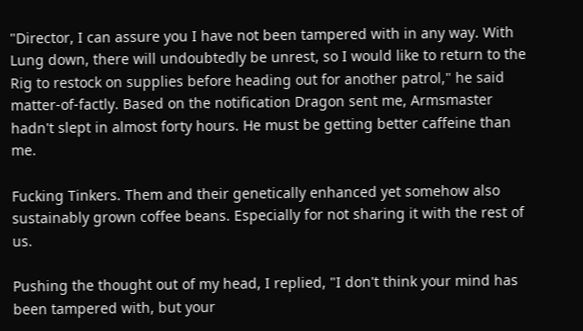"Director, I can assure you I have not been tampered with in any way. With Lung down, there will undoubtedly be unrest, so I would like to return to the Rig to restock on supplies before heading out for another patrol," he said matter-of-factly. Based on the notification Dragon sent me, Armsmaster hadn't slept in almost forty hours. He must be getting better caffeine than me.

Fucking Tinkers. Them and their genetically enhanced yet somehow also sustainably grown coffee beans. Especially for not sharing it with the rest of us.

Pushing the thought out of my head, I replied, "I don't think your mind has been tampered with, but your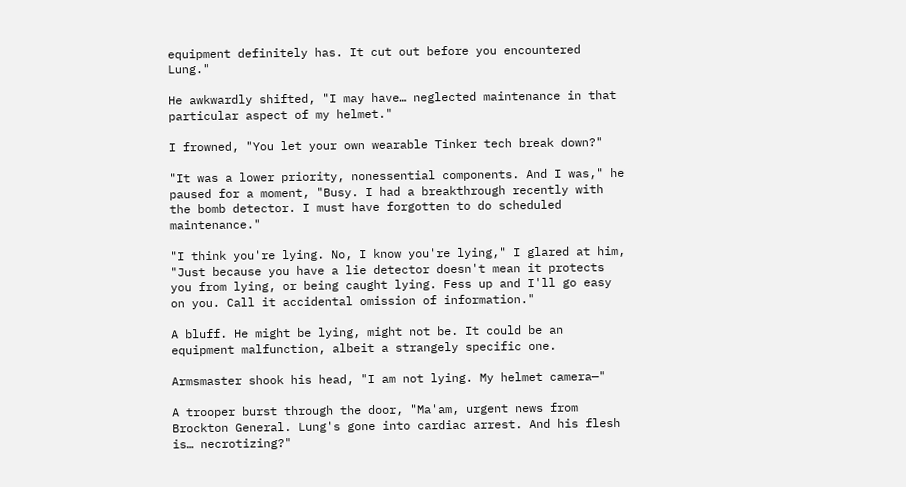equipment definitely has. It cut out before you encountered Lung."

He awkwardly shifted, "I may have… neglected maintenance in that particular aspect of my helmet."

I frowned, "You let your own wearable Tinker tech break down?"

"It was a lower priority, nonessential components. And I was," he paused for a moment, "Busy. I had a breakthrough recently with the bomb detector. I must have forgotten to do scheduled maintenance."

"I think you're lying. No, I know you're lying," I glared at him, "Just because you have a lie detector doesn't mean it protects you from lying, or being caught lying. Fess up and I'll go easy on you. Call it accidental omission of information."

A bluff. He might be lying, might not be. It could be an equipment malfunction, albeit a strangely specific one.

Armsmaster shook his head, "I am not lying. My helmet camera—"

A trooper burst through the door, "Ma'am, urgent news from Brockton General. Lung's gone into cardiac arrest. And his flesh is… necrotizing?"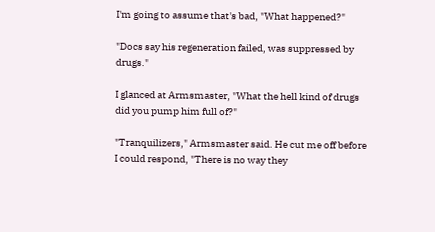I'm going to assume that's bad, "What happened?"

"Docs say his regeneration failed, was suppressed by drugs."

I glanced at Armsmaster, "What the hell kind of drugs did you pump him full of?"

"Tranquilizers," Armsmaster said. He cut me off before I could respond, "There is no way they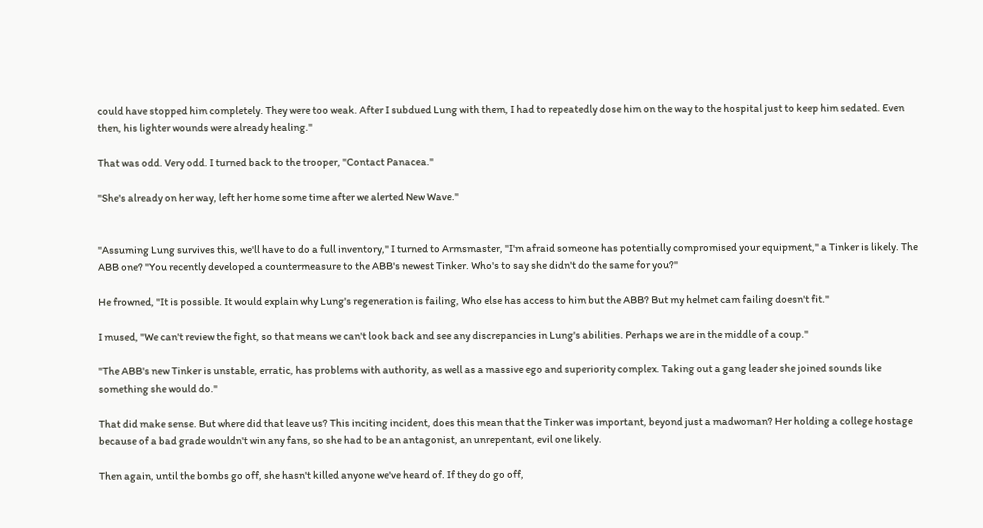could have stopped him completely. They were too weak. After I subdued Lung with them, I had to repeatedly dose him on the way to the hospital just to keep him sedated. Even then, his lighter wounds were already healing."

That was odd. Very odd. I turned back to the trooper, "Contact Panacea."

"She's already on her way, left her home some time after we alerted New Wave."


"Assuming Lung survives this, we'll have to do a full inventory," I turned to Armsmaster, "I'm afraid someone has potentially compromised your equipment," a Tinker is likely. The ABB one? "You recently developed a countermeasure to the ABB's newest Tinker. Who's to say she didn't do the same for you?"

He frowned, "It is possible. It would explain why Lung's regeneration is failing, Who else has access to him but the ABB? But my helmet cam failing doesn't fit."

I mused, "We can't review the fight, so that means we can't look back and see any discrepancies in Lung's abilities. Perhaps we are in the middle of a coup."

"The ABB's new Tinker is unstable, erratic, has problems with authority, as well as a massive ego and superiority complex. Taking out a gang leader she joined sounds like something she would do."

That did make sense. But where did that leave us? This inciting incident, does this mean that the Tinker was important, beyond just a madwoman? Her holding a college hostage because of a bad grade wouldn't win any fans, so she had to be an antagonist, an unrepentant, evil one likely.

Then again, until the bombs go off, she hasn't killed anyone we've heard of. If they do go off,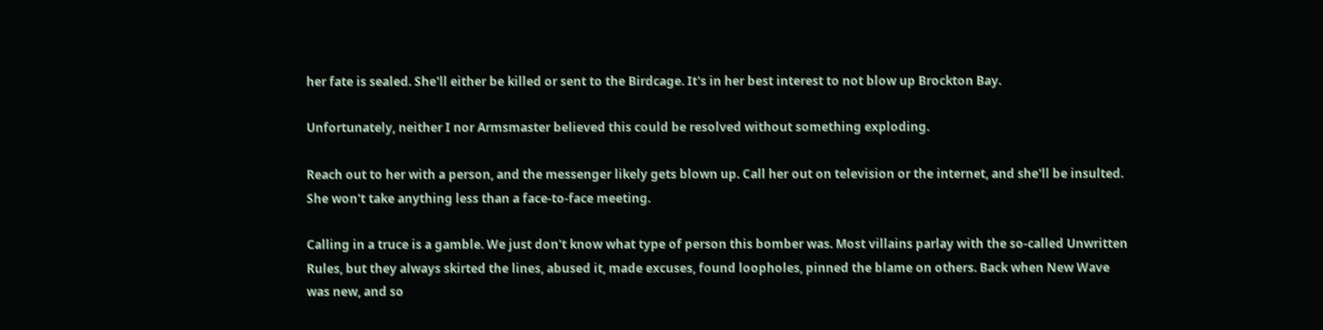her fate is sealed. She'll either be killed or sent to the Birdcage. It's in her best interest to not blow up Brockton Bay.

Unfortunately, neither I nor Armsmaster believed this could be resolved without something exploding.

Reach out to her with a person, and the messenger likely gets blown up. Call her out on television or the internet, and she'll be insulted. She won't take anything less than a face-to-face meeting.

Calling in a truce is a gamble. We just don't know what type of person this bomber was. Most villains parlay with the so-called Unwritten Rules, but they always skirted the lines, abused it, made excuses, found loopholes, pinned the blame on others. Back when New Wave was new, and so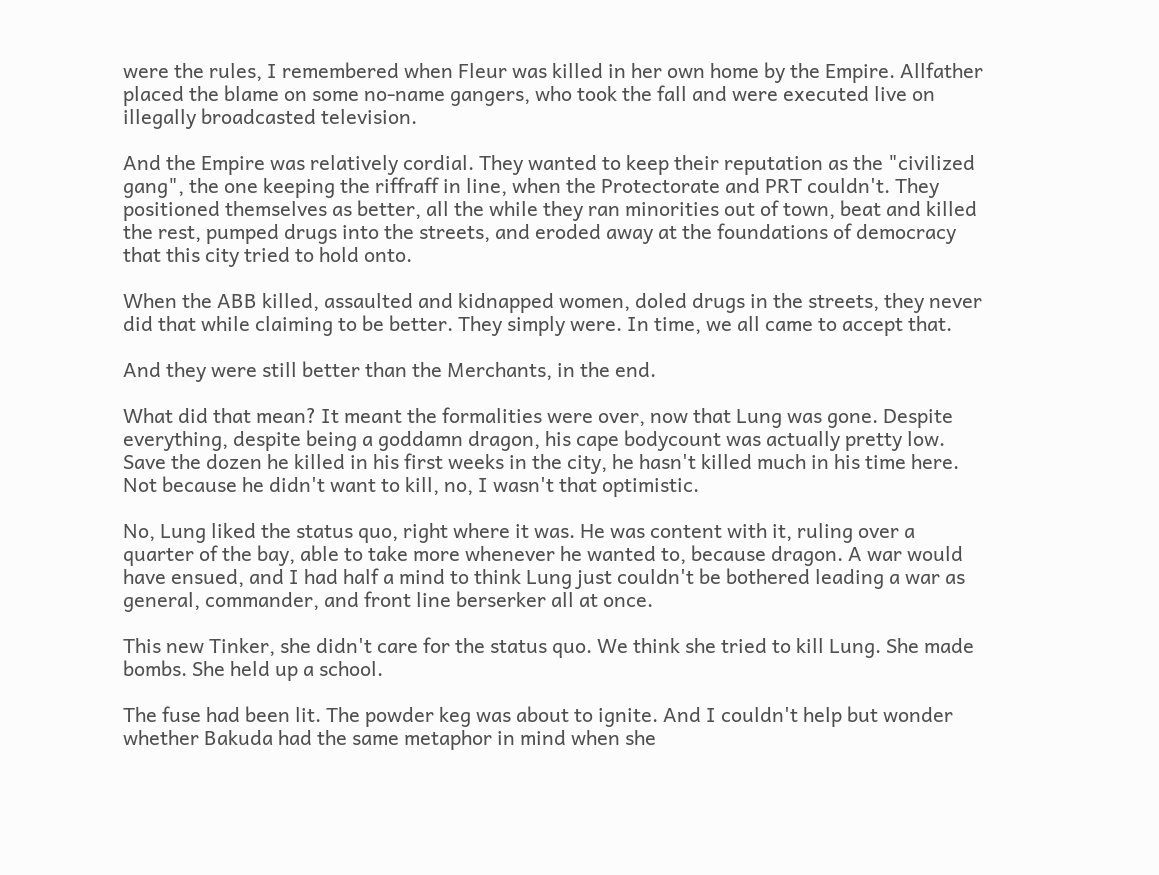were the rules, I remembered when Fleur was killed in her own home by the Empire. Allfather placed the blame on some no-name gangers, who took the fall and were executed live on illegally broadcasted television.

And the Empire was relatively cordial. They wanted to keep their reputation as the "civilized gang", the one keeping the riffraff in line, when the Protectorate and PRT couldn't. They positioned themselves as better, all the while they ran minorities out of town, beat and killed the rest, pumped drugs into the streets, and eroded away at the foundations of democracy that this city tried to hold onto.

When the ABB killed, assaulted and kidnapped women, doled drugs in the streets, they never did that while claiming to be better. They simply were. In time, we all came to accept that.

And they were still better than the Merchants, in the end.

What did that mean? It meant the formalities were over, now that Lung was gone. Despite everything, despite being a goddamn dragon, his cape bodycount was actually pretty low. Save the dozen he killed in his first weeks in the city, he hasn't killed much in his time here. Not because he didn't want to kill, no, I wasn't that optimistic.

No, Lung liked the status quo, right where it was. He was content with it, ruling over a quarter of the bay, able to take more whenever he wanted to, because dragon. A war would have ensued, and I had half a mind to think Lung just couldn't be bothered leading a war as general, commander, and front line berserker all at once.

This new Tinker, she didn't care for the status quo. We think she tried to kill Lung. She made bombs. She held up a school.

The fuse had been lit. The powder keg was about to ignite. And I couldn't help but wonder whether Bakuda had the same metaphor in mind when she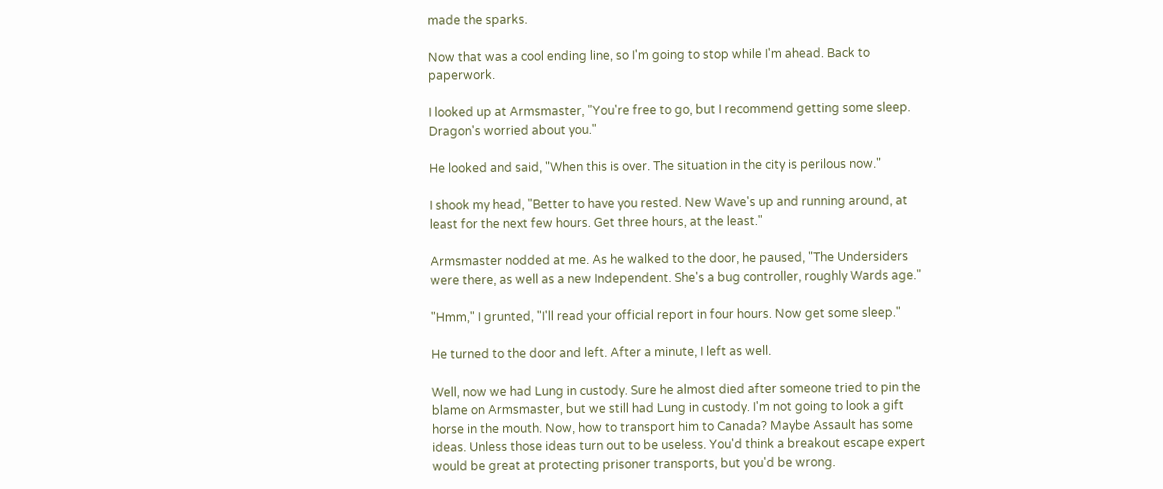made the sparks.

Now that was a cool ending line, so I'm going to stop while I'm ahead. Back to paperwork.

I looked up at Armsmaster, "You're free to go, but I recommend getting some sleep. Dragon's worried about you."

He looked and said, "When this is over. The situation in the city is perilous now."

I shook my head, "Better to have you rested. New Wave's up and running around, at least for the next few hours. Get three hours, at the least."

Armsmaster nodded at me. As he walked to the door, he paused, "The Undersiders were there, as well as a new Independent. She's a bug controller, roughly Wards age."

"Hmm," I grunted, "I'll read your official report in four hours. Now get some sleep."

He turned to the door and left. After a minute, I left as well.

Well, now we had Lung in custody. Sure he almost died after someone tried to pin the blame on Armsmaster, but we still had Lung in custody. I'm not going to look a gift horse in the mouth. Now, how to transport him to Canada? Maybe Assault has some ideas. Unless those ideas turn out to be useless. You'd think a breakout escape expert would be great at protecting prisoner transports, but you'd be wrong.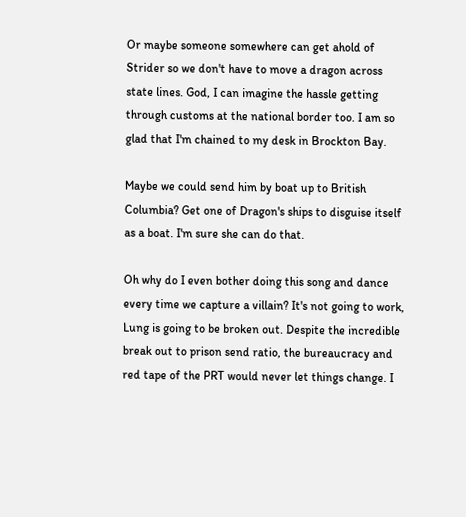Or maybe someone somewhere can get ahold of Strider so we don't have to move a dragon across state lines. God, I can imagine the hassle getting through customs at the national border too. I am so glad that I'm chained to my desk in Brockton Bay.

Maybe we could send him by boat up to British Columbia? Get one of Dragon's ships to disguise itself as a boat. I'm sure she can do that.

Oh why do I even bother doing this song and dance every time we capture a villain? It's not going to work, Lung is going to be broken out. Despite the incredible break out to prison send ratio, the bureaucracy and red tape of the PRT would never let things change. I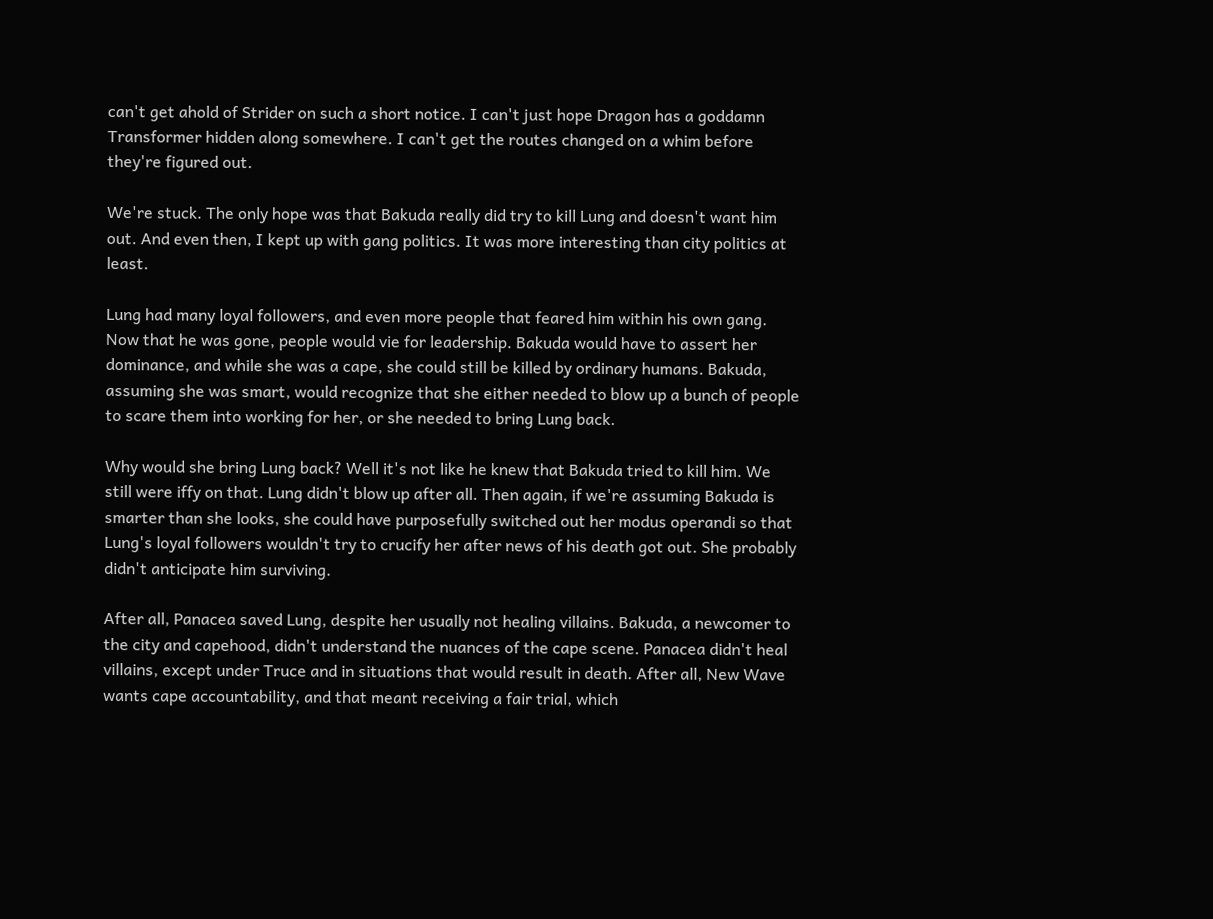can't get ahold of Strider on such a short notice. I can't just hope Dragon has a goddamn Transformer hidden along somewhere. I can't get the routes changed on a whim before they're figured out.

We're stuck. The only hope was that Bakuda really did try to kill Lung and doesn't want him out. And even then, I kept up with gang politics. It was more interesting than city politics at least.

Lung had many loyal followers, and even more people that feared him within his own gang. Now that he was gone, people would vie for leadership. Bakuda would have to assert her dominance, and while she was a cape, she could still be killed by ordinary humans. Bakuda, assuming she was smart, would recognize that she either needed to blow up a bunch of people to scare them into working for her, or she needed to bring Lung back.

Why would she bring Lung back? Well it's not like he knew that Bakuda tried to kill him. We still were iffy on that. Lung didn't blow up after all. Then again, if we're assuming Bakuda is smarter than she looks, she could have purposefully switched out her modus operandi so that Lung's loyal followers wouldn't try to crucify her after news of his death got out. She probably didn't anticipate him surviving.

After all, Panacea saved Lung, despite her usually not healing villains. Bakuda, a newcomer to the city and capehood, didn't understand the nuances of the cape scene. Panacea didn't heal villains, except under Truce and in situations that would result in death. After all, New Wave wants cape accountability, and that meant receiving a fair trial, which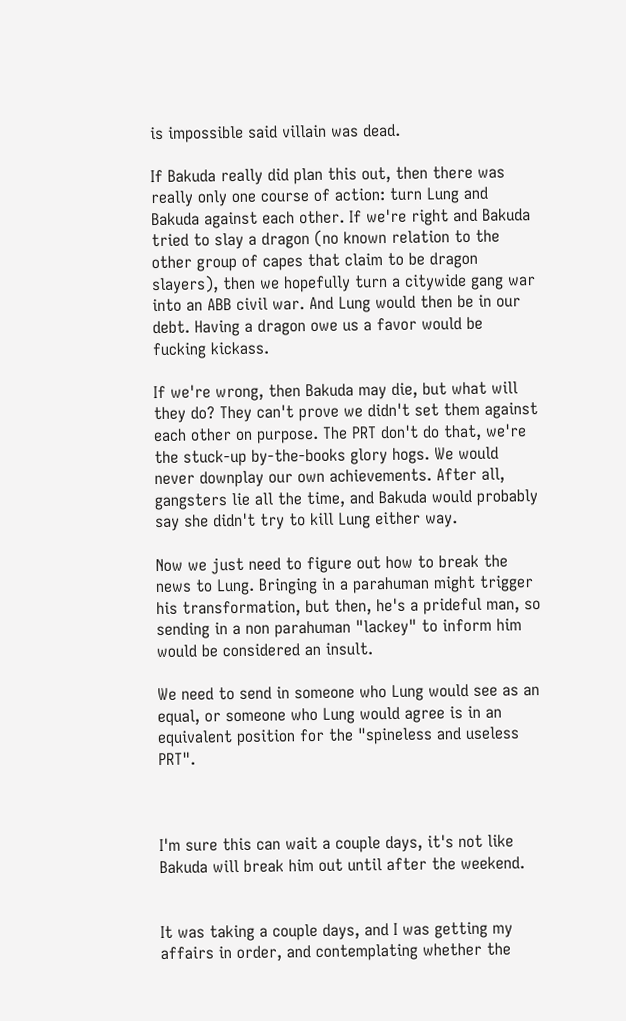is impossible said villain was dead.

If Bakuda really did plan this out, then there was really only one course of action: turn Lung and Bakuda against each other. If we're right and Bakuda tried to slay a dragon (no known relation to the other group of capes that claim to be dragon slayers), then we hopefully turn a citywide gang war into an ABB civil war. And Lung would then be in our debt. Having a dragon owe us a favor would be fucking kickass.

If we're wrong, then Bakuda may die, but what will they do? They can't prove we didn't set them against each other on purpose. The PRT don't do that, we're the stuck-up by-the-books glory hogs. We would never downplay our own achievements. After all, gangsters lie all the time, and Bakuda would probably say she didn't try to kill Lung either way.

Now we just need to figure out how to break the news to Lung. Bringing in a parahuman might trigger his transformation, but then, he's a prideful man, so sending in a non parahuman "lackey" to inform him would be considered an insult.

We need to send in someone who Lung would see as an equal, or someone who Lung would agree is in an equivalent position for the "spineless and useless PRT".



I'm sure this can wait a couple days, it's not like Bakuda will break him out until after the weekend.


It was taking a couple days, and I was getting my affairs in order, and contemplating whether the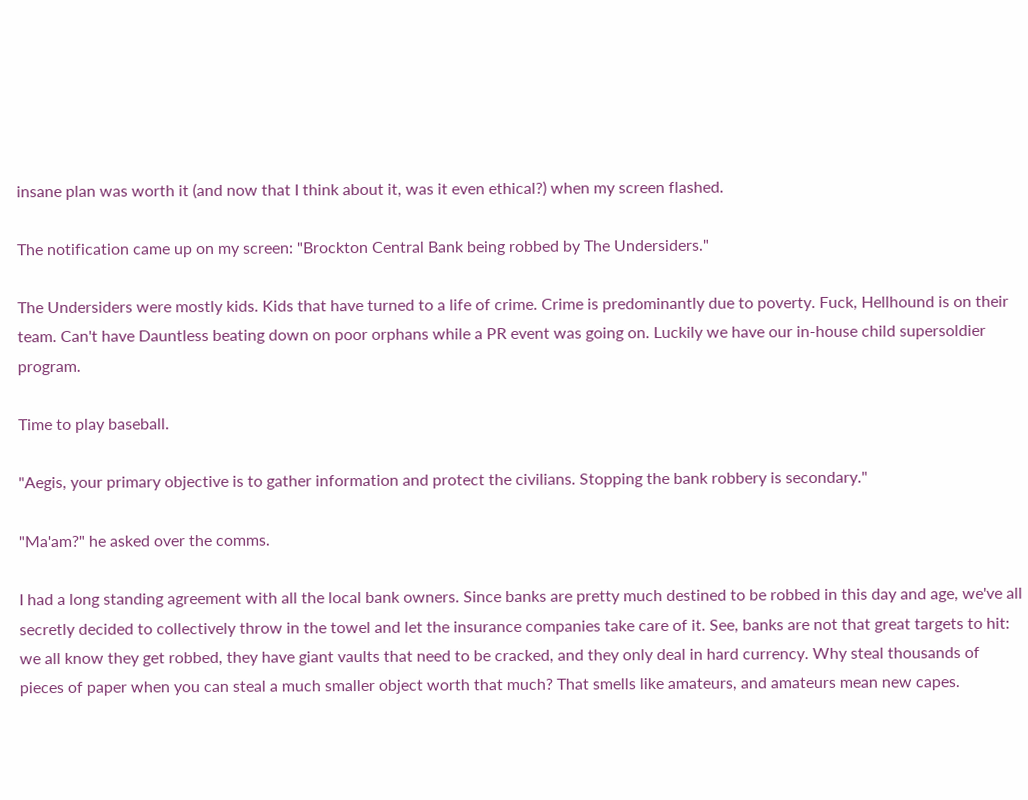insane plan was worth it (and now that I think about it, was it even ethical?) when my screen flashed.

The notification came up on my screen: "Brockton Central Bank being robbed by The Undersiders."

The Undersiders were mostly kids. Kids that have turned to a life of crime. Crime is predominantly due to poverty. Fuck, Hellhound is on their team. Can't have Dauntless beating down on poor orphans while a PR event was going on. Luckily we have our in-house child supersoldier program.

Time to play baseball.

"Aegis, your primary objective is to gather information and protect the civilians. Stopping the bank robbery is secondary."

"Ma'am?" he asked over the comms.

I had a long standing agreement with all the local bank owners. Since banks are pretty much destined to be robbed in this day and age, we've all secretly decided to collectively throw in the towel and let the insurance companies take care of it. See, banks are not that great targets to hit: we all know they get robbed, they have giant vaults that need to be cracked, and they only deal in hard currency. Why steal thousands of pieces of paper when you can steal a much smaller object worth that much? That smells like amateurs, and amateurs mean new capes.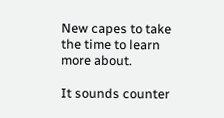New capes to take the time to learn more about.

It sounds counter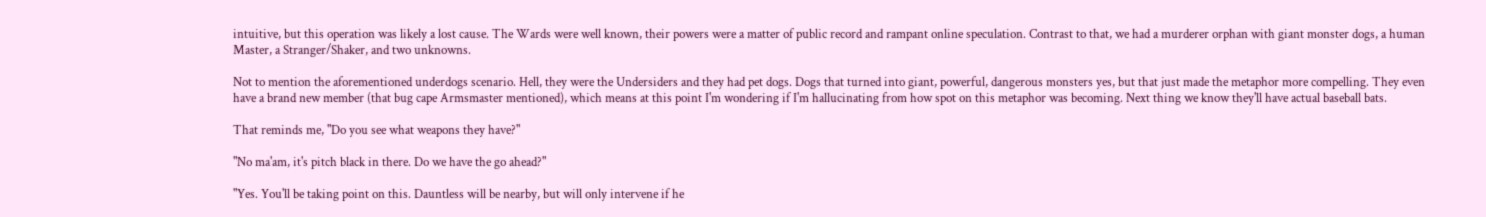intuitive, but this operation was likely a lost cause. The Wards were well known, their powers were a matter of public record and rampant online speculation. Contrast to that, we had a murderer orphan with giant monster dogs, a human Master, a Stranger/Shaker, and two unknowns.

Not to mention the aforementioned underdogs scenario. Hell, they were the Undersiders and they had pet dogs. Dogs that turned into giant, powerful, dangerous monsters yes, but that just made the metaphor more compelling. They even have a brand new member (that bug cape Armsmaster mentioned), which means at this point I'm wondering if I'm hallucinating from how spot on this metaphor was becoming. Next thing we know they'll have actual baseball bats.

That reminds me, "Do you see what weapons they have?"

"No ma'am, it's pitch black in there. Do we have the go ahead?"

"Yes. You'll be taking point on this. Dauntless will be nearby, but will only intervene if he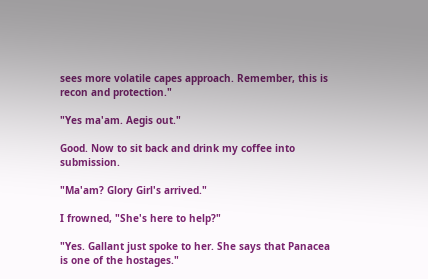sees more volatile capes approach. Remember, this is recon and protection."

"Yes ma'am. Aegis out."

Good. Now to sit back and drink my coffee into submission.

"Ma'am? Glory Girl's arrived."

I frowned, "She's here to help?"

"Yes. Gallant just spoke to her. She says that Panacea is one of the hostages."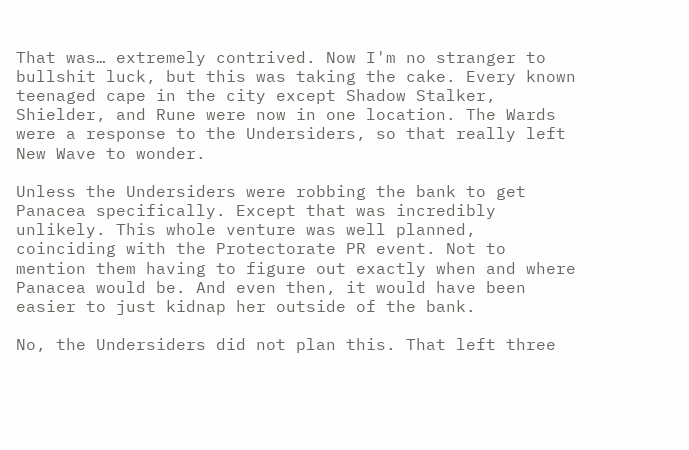That was… extremely contrived. Now I'm no stranger to bullshit luck, but this was taking the cake. Every known teenaged cape in the city except Shadow Stalker, Shielder, and Rune were now in one location. The Wards were a response to the Undersiders, so that really left New Wave to wonder.

Unless the Undersiders were robbing the bank to get Panacea specifically. Except that was incredibly unlikely. This whole venture was well planned, coinciding with the Protectorate PR event. Not to mention them having to figure out exactly when and where Panacea would be. And even then, it would have been easier to just kidnap her outside of the bank.

No, the Undersiders did not plan this. That left three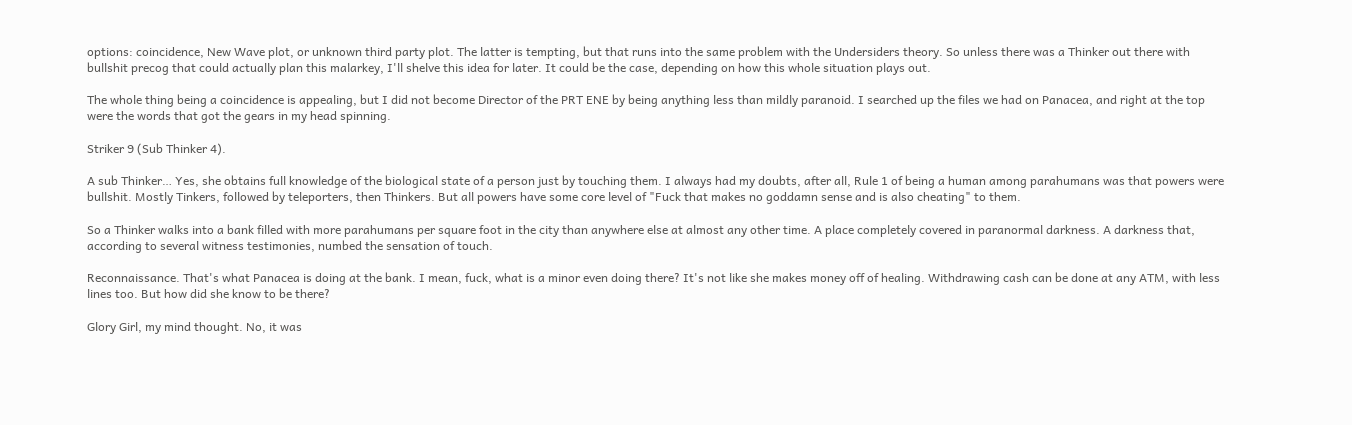options: coincidence, New Wave plot, or unknown third party plot. The latter is tempting, but that runs into the same problem with the Undersiders theory. So unless there was a Thinker out there with bullshit precog that could actually plan this malarkey, I'll shelve this idea for later. It could be the case, depending on how this whole situation plays out.

The whole thing being a coincidence is appealing, but I did not become Director of the PRT ENE by being anything less than mildly paranoid. I searched up the files we had on Panacea, and right at the top were the words that got the gears in my head spinning.

Striker 9 (Sub Thinker 4).

A sub Thinker… Yes, she obtains full knowledge of the biological state of a person just by touching them. I always had my doubts, after all, Rule 1 of being a human among parahumans was that powers were bullshit. Mostly Tinkers, followed by teleporters, then Thinkers. But all powers have some core level of "Fuck that makes no goddamn sense and is also cheating" to them.

So a Thinker walks into a bank filled with more parahumans per square foot in the city than anywhere else at almost any other time. A place completely covered in paranormal darkness. A darkness that, according to several witness testimonies, numbed the sensation of touch.

Reconnaissance. That's what Panacea is doing at the bank. I mean, fuck, what is a minor even doing there? It's not like she makes money off of healing. Withdrawing cash can be done at any ATM, with less lines too. But how did she know to be there?

Glory Girl, my mind thought. No, it was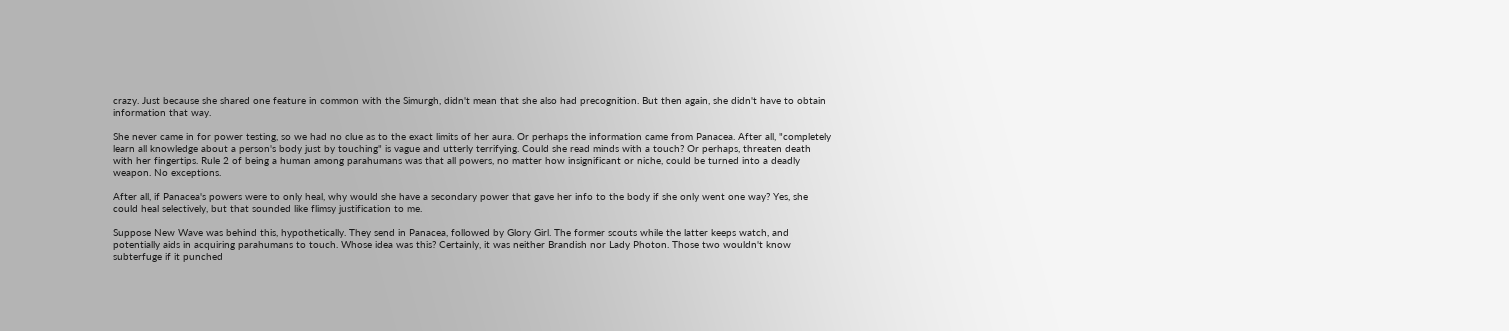crazy. Just because she shared one feature in common with the Simurgh, didn't mean that she also had precognition. But then again, she didn't have to obtain information that way.

She never came in for power testing, so we had no clue as to the exact limits of her aura. Or perhaps the information came from Panacea. After all, "completely learn all knowledge about a person's body just by touching" is vague and utterly terrifying. Could she read minds with a touch? Or perhaps, threaten death with her fingertips. Rule 2 of being a human among parahumans was that all powers, no matter how insignificant or niche, could be turned into a deadly weapon. No exceptions.

After all, if Panacea's powers were to only heal, why would she have a secondary power that gave her info to the body if she only went one way? Yes, she could heal selectively, but that sounded like flimsy justification to me.

Suppose New Wave was behind this, hypothetically. They send in Panacea, followed by Glory Girl. The former scouts while the latter keeps watch, and potentially aids in acquiring parahumans to touch. Whose idea was this? Certainly, it was neither Brandish nor Lady Photon. Those two wouldn't know subterfuge if it punched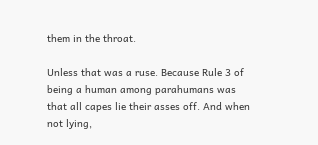them in the throat.

Unless that was a ruse. Because Rule 3 of being a human among parahumans was that all capes lie their asses off. And when not lying,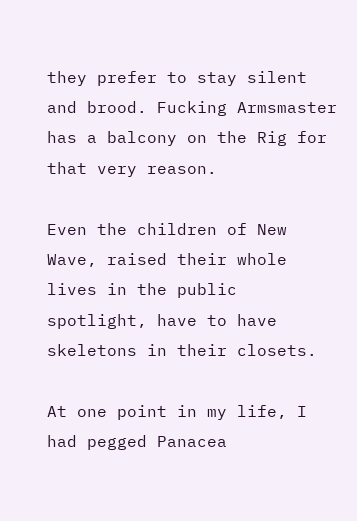they prefer to stay silent and brood. Fucking Armsmaster has a balcony on the Rig for that very reason.

Even the children of New Wave, raised their whole lives in the public spotlight, have to have skeletons in their closets.

At one point in my life, I had pegged Panacea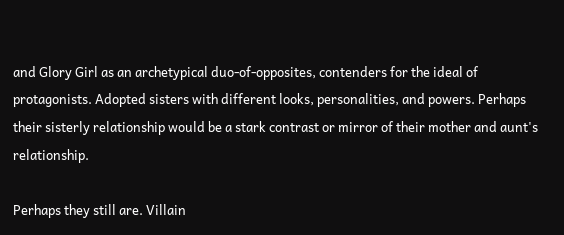and Glory Girl as an archetypical duo-of-opposites, contenders for the ideal of protagonists. Adopted sisters with different looks, personalities, and powers. Perhaps their sisterly relationship would be a stark contrast or mirror of their mother and aunt's relationship.

Perhaps they still are. Villain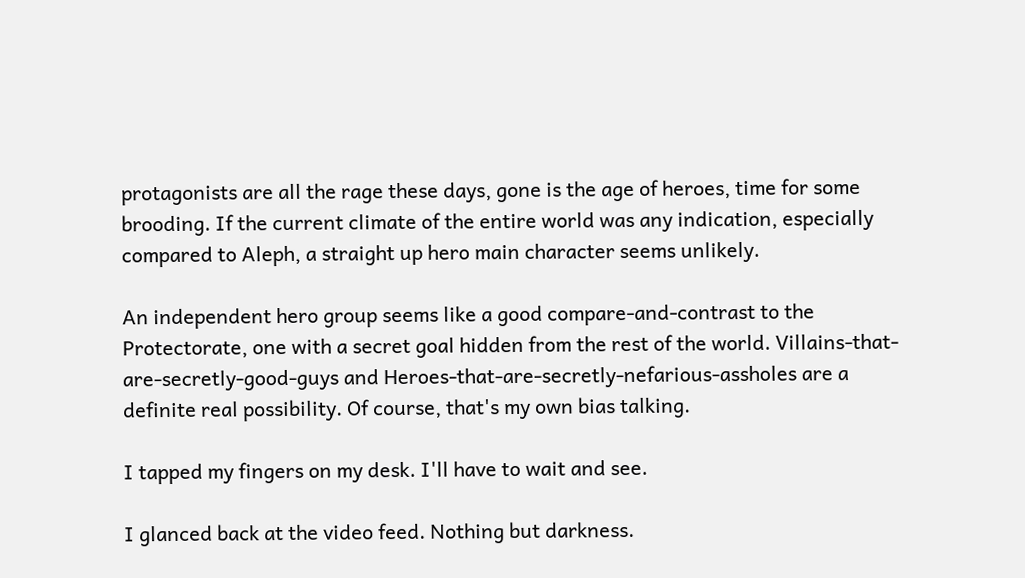protagonists are all the rage these days, gone is the age of heroes, time for some brooding. If the current climate of the entire world was any indication, especially compared to Aleph, a straight up hero main character seems unlikely.

An independent hero group seems like a good compare-and-contrast to the Protectorate, one with a secret goal hidden from the rest of the world. Villains-that-are-secretly-good-guys and Heroes-that-are-secretly-nefarious-assholes are a definite real possibility. Of course, that's my own bias talking.

I tapped my fingers on my desk. I'll have to wait and see.

I glanced back at the video feed. Nothing but darkness.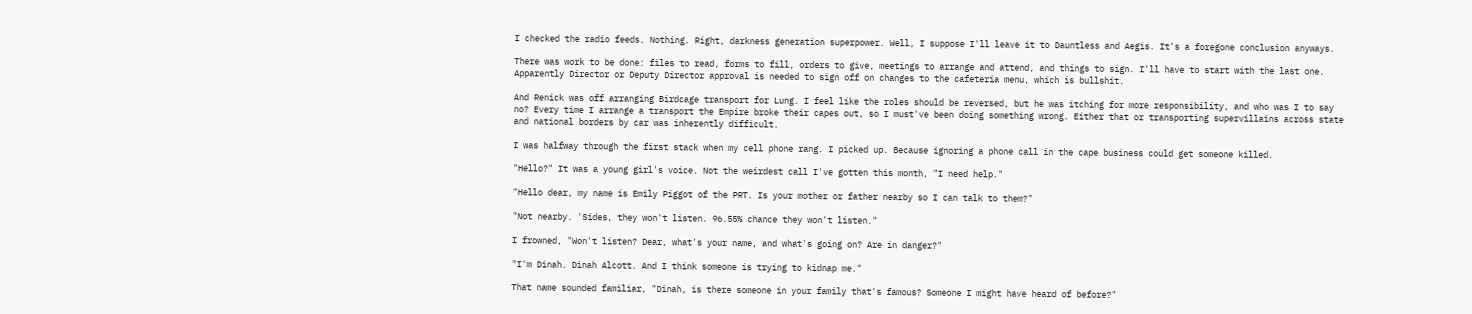I checked the radio feeds. Nothing. Right, darkness generation superpower. Well, I suppose I'll leave it to Dauntless and Aegis. It's a foregone conclusion anyways.

There was work to be done: files to read, forms to fill, orders to give, meetings to arrange and attend, and things to sign. I'll have to start with the last one. Apparently Director or Deputy Director approval is needed to sign off on changes to the cafeteria menu, which is bullshit.

And Renick was off arranging Birdcage transport for Lung. I feel like the roles should be reversed, but he was itching for more responsibility, and who was I to say no? Every time I arrange a transport the Empire broke their capes out, so I must've been doing something wrong. Either that or transporting supervillains across state and national borders by car was inherently difficult.

I was halfway through the first stack when my cell phone rang. I picked up. Because ignoring a phone call in the cape business could get someone killed.

"Hello?" It was a young girl's voice. Not the weirdest call I've gotten this month, "I need help."

"Hello dear, my name is Emily Piggot of the PRT. Is your mother or father nearby so I can talk to them?"

"Not nearby. 'Sides, they won't listen. 96.55% chance they won't listen."

I frowned, "Won't listen? Dear, what's your name, and what's going on? Are in danger?"

"I'm Dinah. Dinah Alcott. And I think someone is trying to kidnap me."

That name sounded familiar, "Dinah, is there someone in your family that's famous? Someone I might have heard of before?"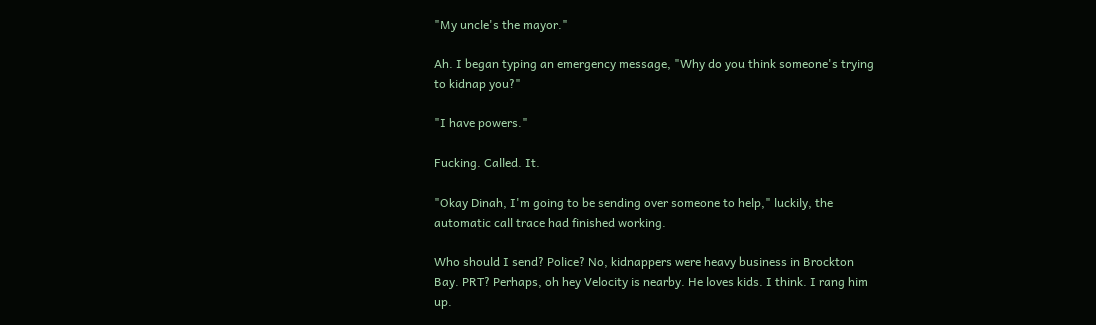"My uncle's the mayor."

Ah. I began typing an emergency message, "Why do you think someone's trying to kidnap you?"

"I have powers."

Fucking. Called. It.

"Okay Dinah, I'm going to be sending over someone to help," luckily, the automatic call trace had finished working.

Who should I send? Police? No, kidnappers were heavy business in Brockton Bay. PRT? Perhaps, oh hey Velocity is nearby. He loves kids. I think. I rang him up.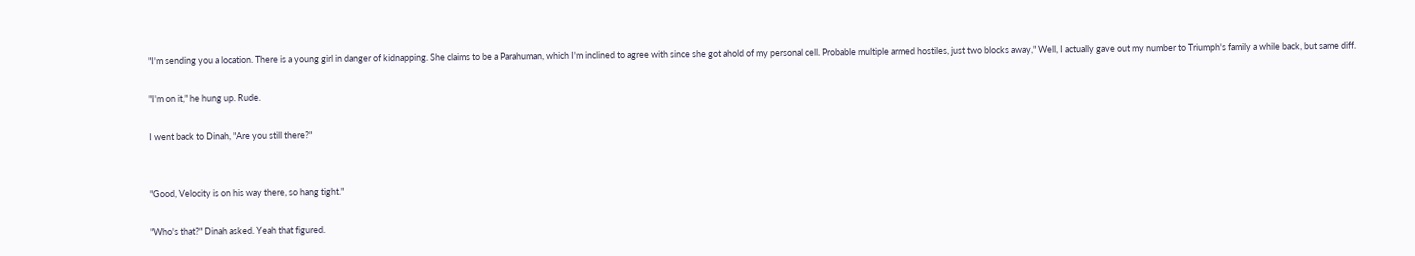"I'm sending you a location. There is a young girl in danger of kidnapping. She claims to be a Parahuman, which I'm inclined to agree with since she got ahold of my personal cell. Probable multiple armed hostiles, just two blocks away," Well, I actually gave out my number to Triumph's family a while back, but same diff.

"I'm on it," he hung up. Rude.

I went back to Dinah, "Are you still there?"


"Good, Velocity is on his way there, so hang tight."

"Who's that?" Dinah asked. Yeah that figured.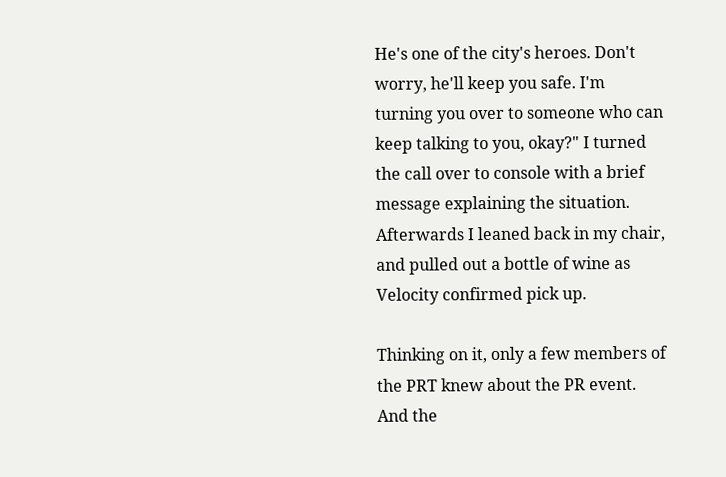He's one of the city's heroes. Don't worry, he'll keep you safe. I'm turning you over to someone who can keep talking to you, okay?" I turned the call over to console with a brief message explaining the situation. Afterwards I leaned back in my chair, and pulled out a bottle of wine as Velocity confirmed pick up.

Thinking on it, only a few members of the PRT knew about the PR event. And the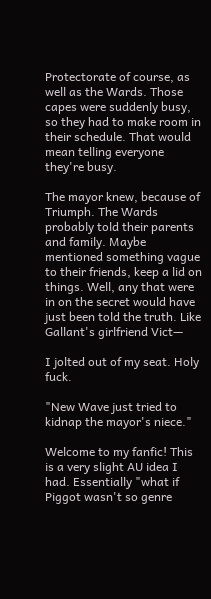Protectorate of course, as well as the Wards. Those capes were suddenly busy, so they had to make room in their schedule. That would mean telling everyone they're busy.

The mayor knew, because of Triumph. The Wards probably told their parents and family. Maybe mentioned something vague to their friends, keep a lid on things. Well, any that were in on the secret would have just been told the truth. Like Gallant's girlfriend Vict—

I jolted out of my seat. Holy fuck.

"New Wave just tried to kidnap the mayor's niece."

Welcome to my fanfic! This is a very slight AU idea I had. Essentially "what if Piggot wasn't so genre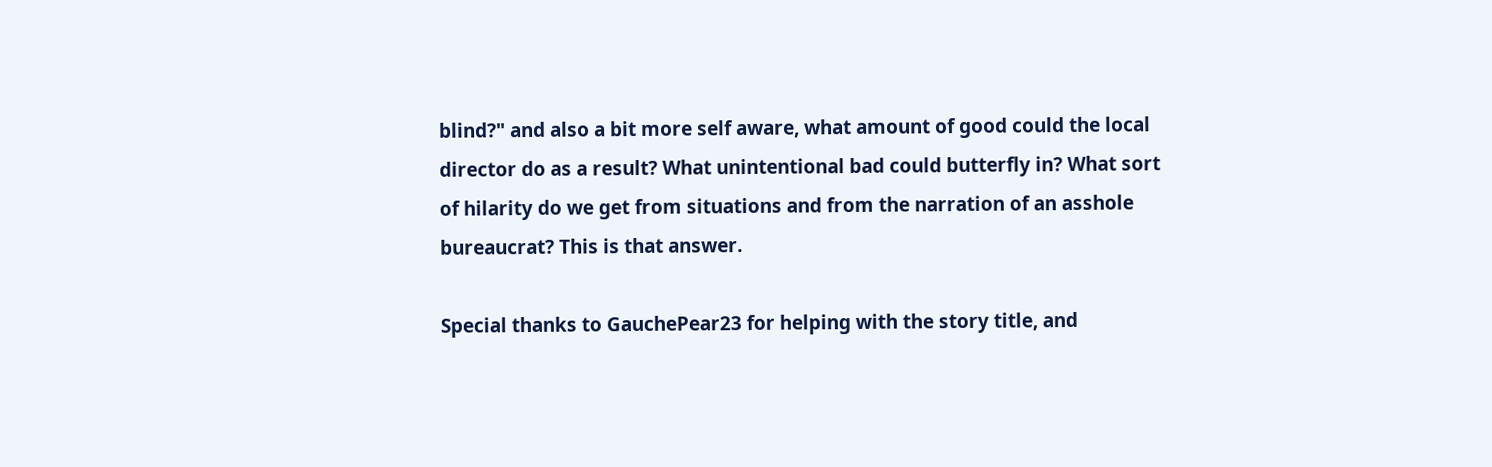blind?" and also a bit more self aware, what amount of good could the local director do as a result? What unintentional bad could butterfly in? What sort of hilarity do we get from situations and from the narration of an asshole bureaucrat? This is that answer.

Special thanks to GauchePear23 for helping with the story title, and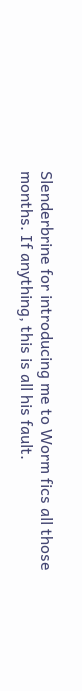Slenderbrine for introducing me to Worm fics all those months. If anything, this is all his fault.